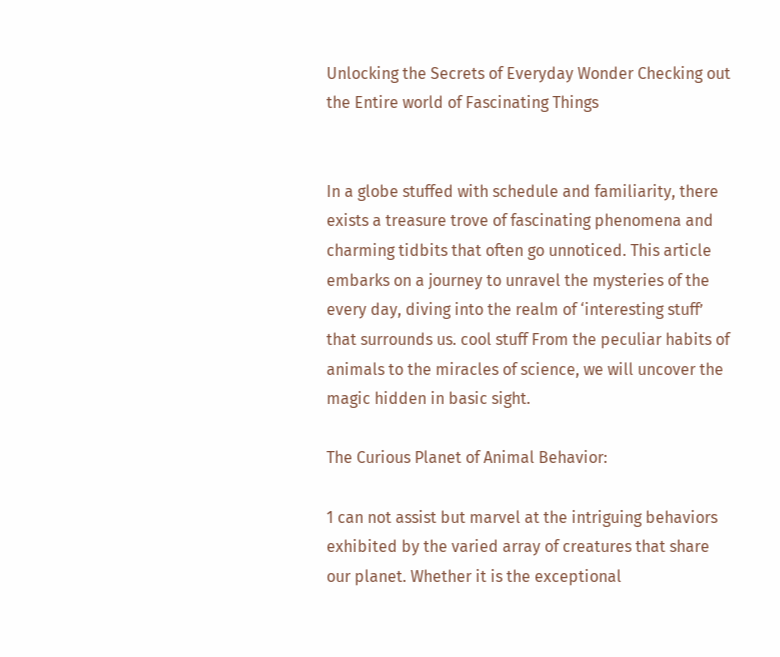Unlocking the Secrets of Everyday Wonder Checking out the Entire world of Fascinating Things


In a globe stuffed with schedule and familiarity, there exists a treasure trove of fascinating phenomena and charming tidbits that often go unnoticed. This article embarks on a journey to unravel the mysteries of the every day, diving into the realm of ‘interesting stuff’ that surrounds us. cool stuff From the peculiar habits of animals to the miracles of science, we will uncover the magic hidden in basic sight.

The Curious Planet of Animal Behavior:

1 can not assist but marvel at the intriguing behaviors exhibited by the varied array of creatures that share our planet. Whether it is the exceptional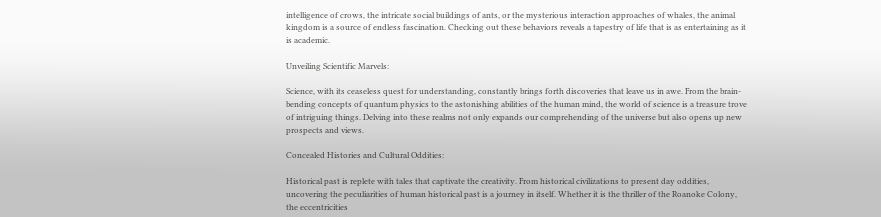intelligence of crows, the intricate social buildings of ants, or the mysterious interaction approaches of whales, the animal kingdom is a source of endless fascination. Checking out these behaviors reveals a tapestry of life that is as entertaining as it is academic.

Unveiling Scientific Marvels:

Science, with its ceaseless quest for understanding, constantly brings forth discoveries that leave us in awe. From the brain-bending concepts of quantum physics to the astonishing abilities of the human mind, the world of science is a treasure trove of intriguing things. Delving into these realms not only expands our comprehending of the universe but also opens up new prospects and views.

Concealed Histories and Cultural Oddities:

Historical past is replete with tales that captivate the creativity. From historical civilizations to present day oddities, uncovering the peculiarities of human historical past is a journey in itself. Whether it is the thriller of the Roanoke Colony, the eccentricities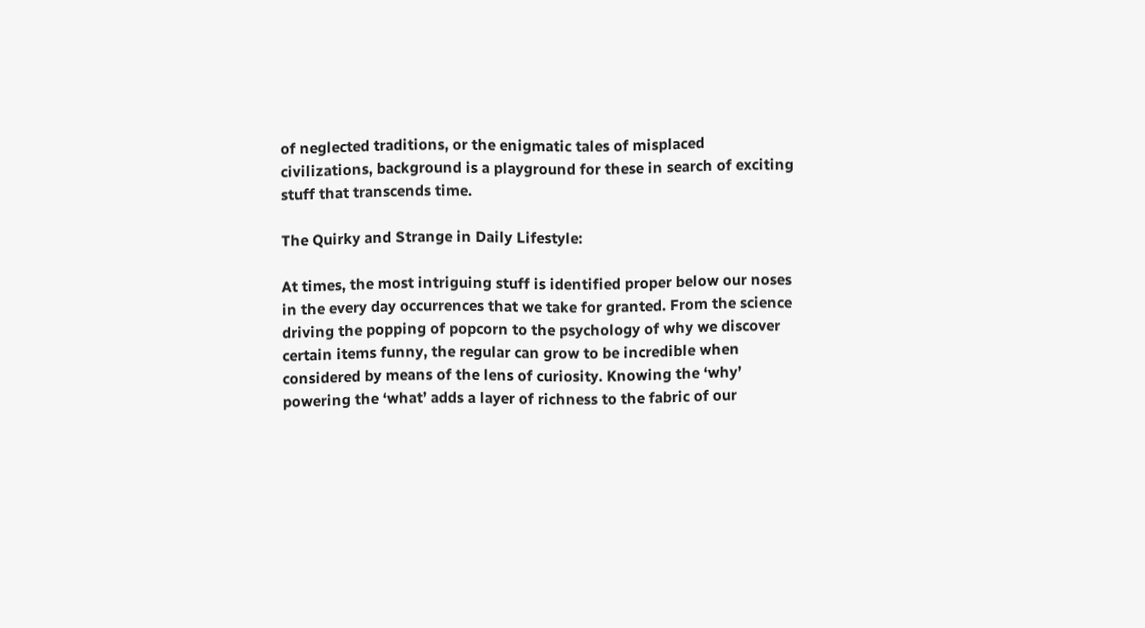of neglected traditions, or the enigmatic tales of misplaced civilizations, background is a playground for these in search of exciting stuff that transcends time.

The Quirky and Strange in Daily Lifestyle:

At times, the most intriguing stuff is identified proper below our noses in the every day occurrences that we take for granted. From the science driving the popping of popcorn to the psychology of why we discover certain items funny, the regular can grow to be incredible when considered by means of the lens of curiosity. Knowing the ‘why’ powering the ‘what’ adds a layer of richness to the fabric of our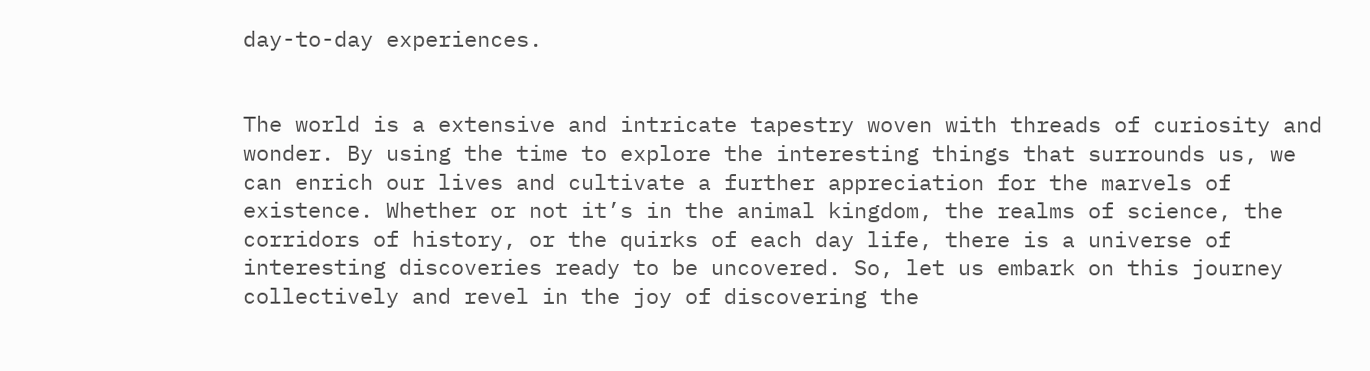day-to-day experiences.


The world is a extensive and intricate tapestry woven with threads of curiosity and wonder. By using the time to explore the interesting things that surrounds us, we can enrich our lives and cultivate a further appreciation for the marvels of existence. Whether or not it’s in the animal kingdom, the realms of science, the corridors of history, or the quirks of each day life, there is a universe of interesting discoveries ready to be uncovered. So, let us embark on this journey collectively and revel in the joy of discovering the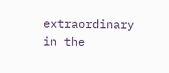extraordinary in the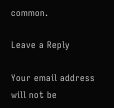common.

Leave a Reply

Your email address will not be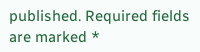published. Required fields are marked *